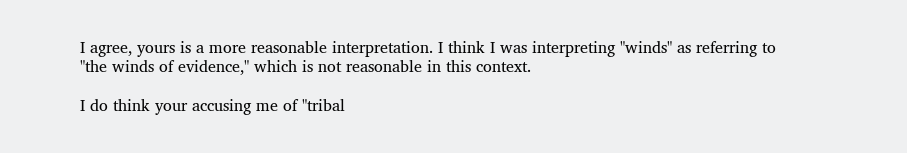I agree, yours is a more reasonable interpretation. I think I was interpreting "winds" as referring to "the winds of evidence," which is not reasonable in this context.

I do think your accusing me of "tribal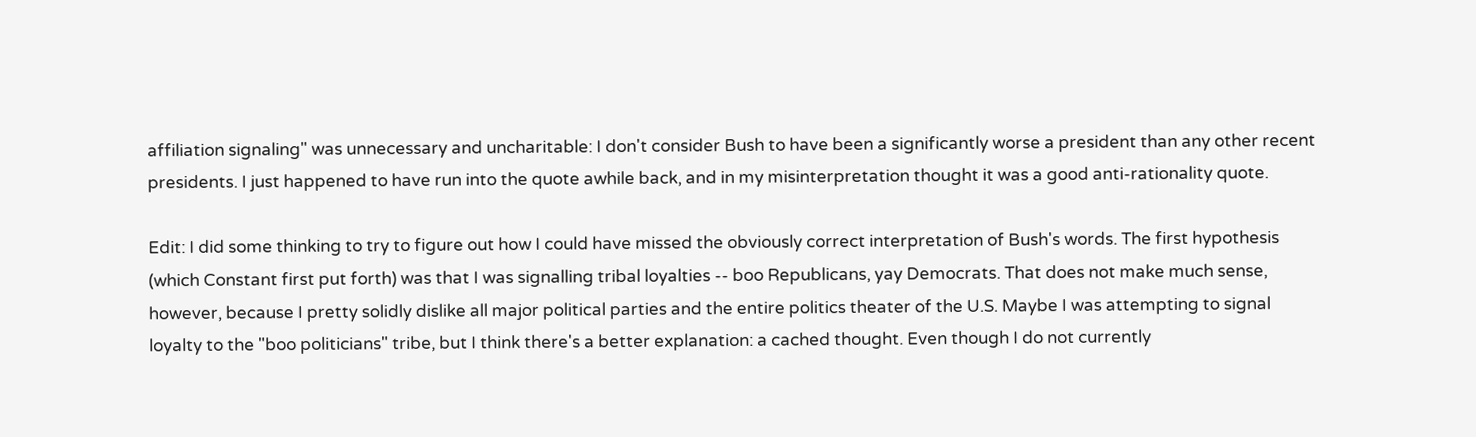affiliation signaling" was unnecessary and uncharitable: I don't consider Bush to have been a significantly worse a president than any other recent presidents. I just happened to have run into the quote awhile back, and in my misinterpretation thought it was a good anti-rationality quote.

Edit: I did some thinking to try to figure out how I could have missed the obviously correct interpretation of Bush's words. The first hypothesis (which Constant first put forth) was that I was signalling tribal loyalties -- boo Republicans, yay Democrats. That does not make much sense, however, because I pretty solidly dislike all major political parties and the entire politics theater of the U.S. Maybe I was attempting to signal loyalty to the "boo politicians" tribe, but I think there's a better explanation: a cached thought. Even though I do not currently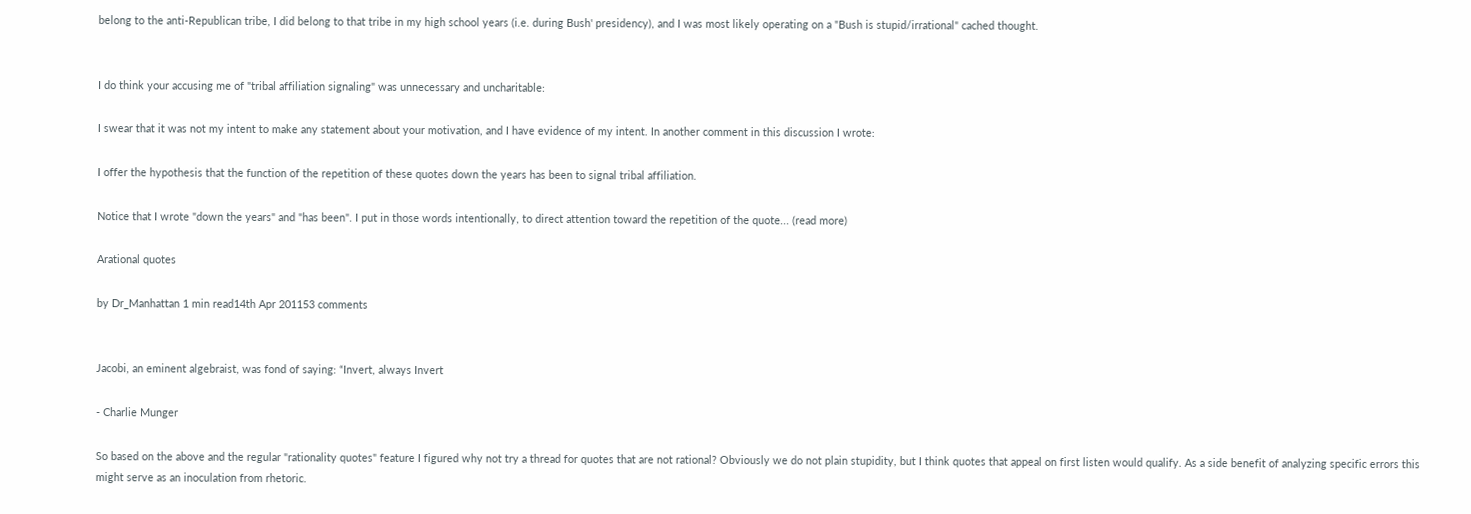belong to the anti-Republican tribe, I did belong to that tribe in my high school years (i.e. during Bush' presidency), and I was most likely operating on a "Bush is stupid/irrational" cached thought.


I do think your accusing me of "tribal affiliation signaling" was unnecessary and uncharitable:

I swear that it was not my intent to make any statement about your motivation, and I have evidence of my intent. In another comment in this discussion I wrote:

I offer the hypothesis that the function of the repetition of these quotes down the years has been to signal tribal affiliation.

Notice that I wrote "down the years" and "has been". I put in those words intentionally, to direct attention toward the repetition of the quote... (read more)

Arational quotes

by Dr_Manhattan 1 min read14th Apr 201153 comments


Jacobi, an eminent algebraist, was fond of saying: “Invert, always Invert

- Charlie Munger

So based on the above and the regular "rationality quotes" feature I figured why not try a thread for quotes that are not rational? Obviously we do not plain stupidity, but I think quotes that appeal on first listen would qualify. As a side benefit of analyzing specific errors this might serve as an inoculation from rhetoric.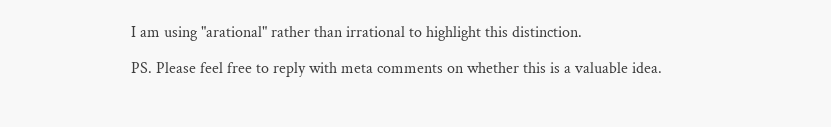I am using "arational" rather than irrational to highlight this distinction.

PS. Please feel free to reply with meta comments on whether this is a valuable idea.